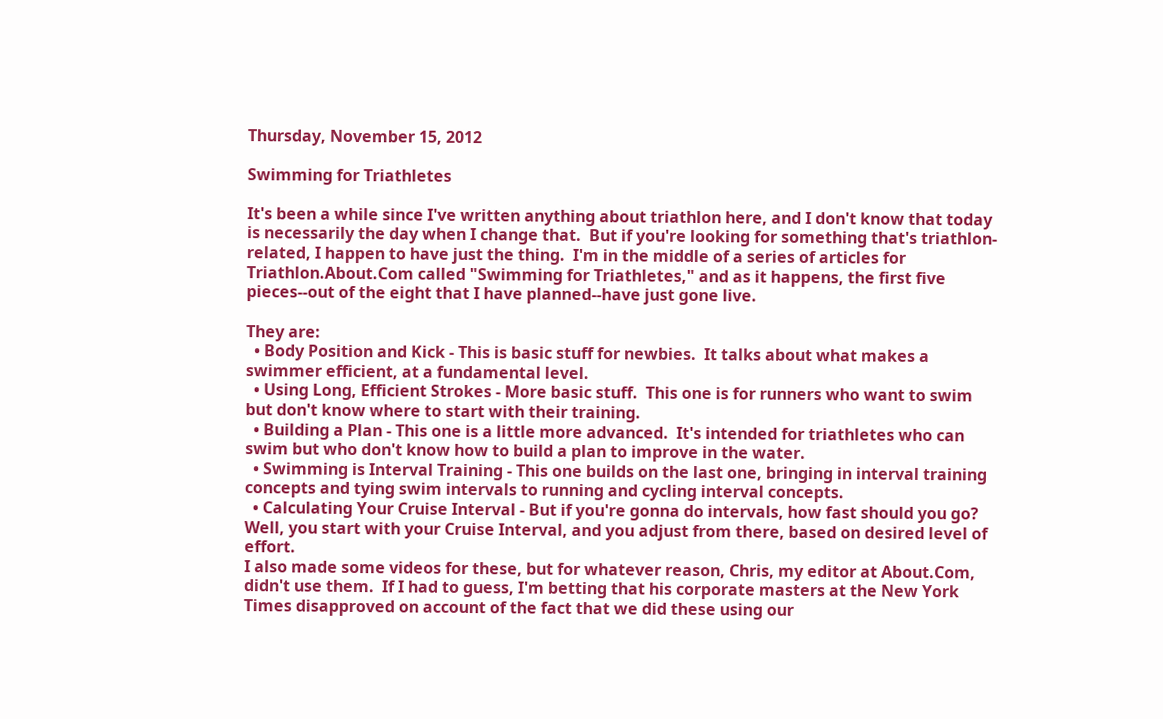Thursday, November 15, 2012

Swimming for Triathletes

It's been a while since I've written anything about triathlon here, and I don't know that today is necessarily the day when I change that.  But if you're looking for something that's triathlon-related, I happen to have just the thing.  I'm in the middle of a series of articles for Triathlon.About.Com called "Swimming for Triathletes," and as it happens, the first five pieces--out of the eight that I have planned--have just gone live.

They are:
  • Body Position and Kick - This is basic stuff for newbies.  It talks about what makes a swimmer efficient, at a fundamental level.
  • Using Long, Efficient Strokes - More basic stuff.  This one is for runners who want to swim but don't know where to start with their training.
  • Building a Plan - This one is a little more advanced.  It's intended for triathletes who can swim but who don't know how to build a plan to improve in the water.
  • Swimming is Interval Training - This one builds on the last one, bringing in interval training concepts and tying swim intervals to running and cycling interval concepts.
  • Calculating Your Cruise Interval - But if you're gonna do intervals, how fast should you go?  Well, you start with your Cruise Interval, and you adjust from there, based on desired level of effort.
I also made some videos for these, but for whatever reason, Chris, my editor at About.Com, didn't use them.  If I had to guess, I'm betting that his corporate masters at the New York Times disapproved on account of the fact that we did these using our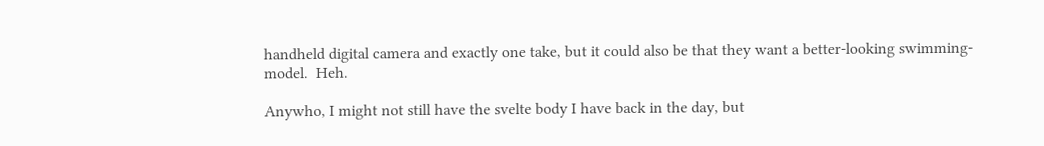handheld digital camera and exactly one take, but it could also be that they want a better-looking swimming-model.  Heh.

Anywho, I might not still have the svelte body I have back in the day, but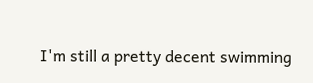I'm still a pretty decent swimming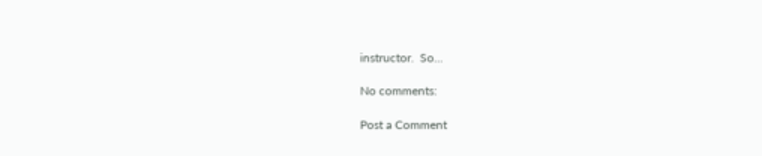instructor.  So...

No comments:

Post a Comment